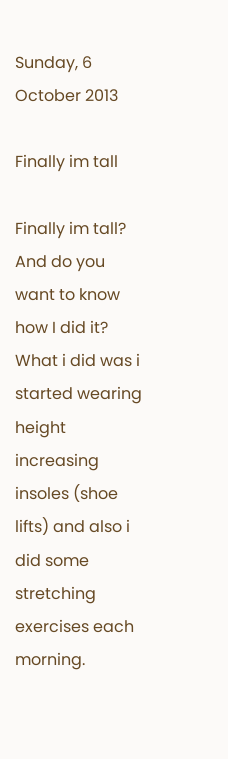Sunday, 6 October 2013

Finally im tall

Finally im tall? And do you want to know how I did it? What i did was i started wearing height increasing insoles (shoe lifts) and also i did some stretching exercises each morning.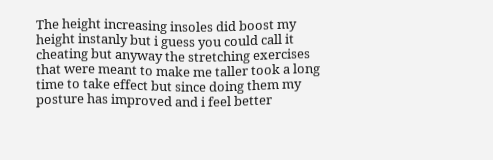The height increasing insoles did boost my height instanly but i guess you could call it cheating but anyway the stretching exercises that were meant to make me taller took a long time to take effect but since doing them my posture has improved and i feel better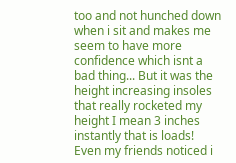too and not hunched down when i sit and makes me seem to have more confidence which isnt a bad thing... But it was the height increasing insoles that really rocketed my height I mean 3 inches instantly that is loads! Even my friends noticed i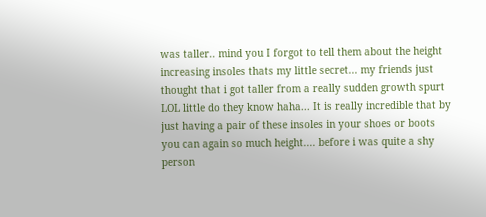was taller.. mind you I forgot to tell them about the height increasing insoles thats my little secret... my friends just thought that i got taller from a really sudden growth spurt LOL little do they know haha... It is really incredible that by just having a pair of these insoles in your shoes or boots you can again so much height.... before i was quite a shy person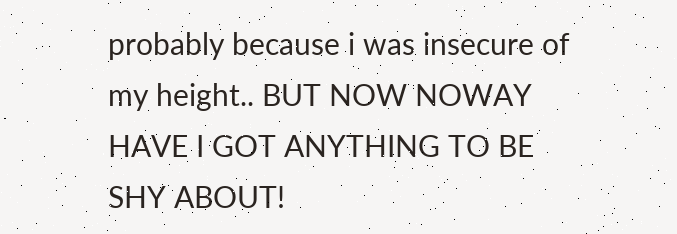probably because i was insecure of my height.. BUT NOW NOWAY HAVE I GOT ANYTHING TO BE SHY ABOUT!